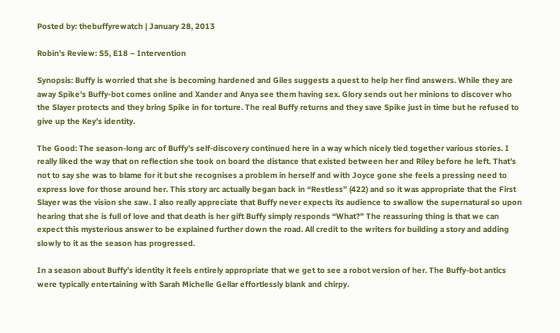Posted by: thebuffyrewatch | January 28, 2013

Robin’s Review: S5, E18 – Intervention

Synopsis: Buffy is worried that she is becoming hardened and Giles suggests a quest to help her find answers. While they are away Spike’s Buffy-bot comes online and Xander and Anya see them having sex. Glory sends out her minions to discover who the Slayer protects and they bring Spike in for torture. The real Buffy returns and they save Spike just in time but he refused to give up the Key’s identity.

The Good: The season-long arc of Buffy’s self-discovery continued here in a way which nicely tied together various stories. I really liked the way that on reflection she took on board the distance that existed between her and Riley before he left. That’s not to say she was to blame for it but she recognises a problem in herself and with Joyce gone she feels a pressing need to express love for those around her. This story arc actually began back in “Restless” (422) and so it was appropriate that the First Slayer was the vision she saw. I also really appreciate that Buffy never expects its audience to swallow the supernatural so upon hearing that she is full of love and that death is her gift Buffy simply responds “What?” The reassuring thing is that we can expect this mysterious answer to be explained further down the road. All credit to the writers for building a story and adding slowly to it as the season has progressed.

In a season about Buffy’s identity it feels entirely appropriate that we get to see a robot version of her. The Buffy-bot antics were typically entertaining with Sarah Michelle Gellar effortlessly blank and chirpy.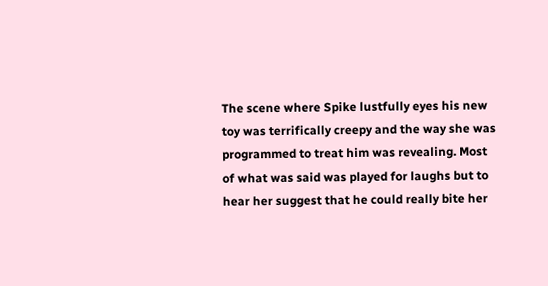The scene where Spike lustfully eyes his new toy was terrifically creepy and the way she was programmed to treat him was revealing. Most of what was said was played for laughs but to hear her suggest that he could really bite her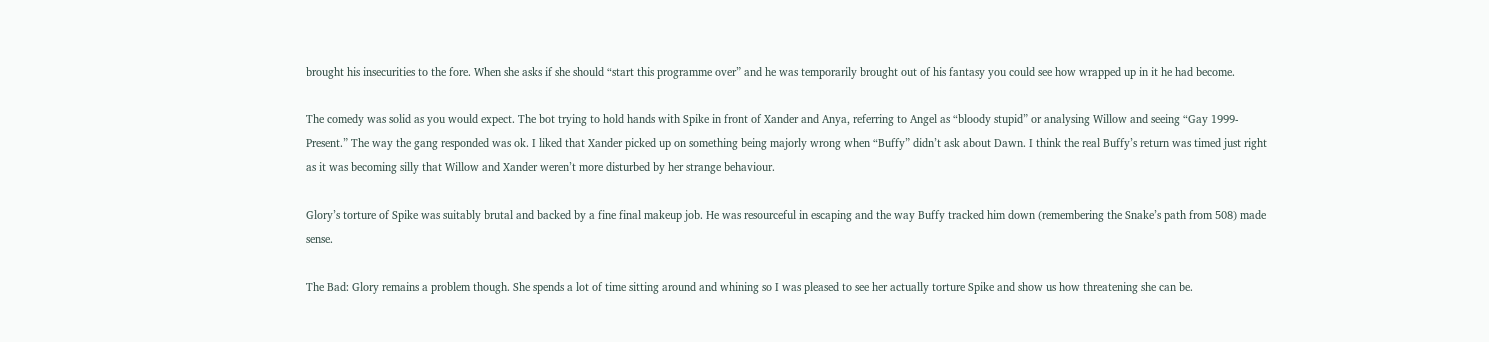brought his insecurities to the fore. When she asks if she should “start this programme over” and he was temporarily brought out of his fantasy you could see how wrapped up in it he had become.

The comedy was solid as you would expect. The bot trying to hold hands with Spike in front of Xander and Anya, referring to Angel as “bloody stupid” or analysing Willow and seeing “Gay 1999-Present.” The way the gang responded was ok. I liked that Xander picked up on something being majorly wrong when “Buffy” didn’t ask about Dawn. I think the real Buffy’s return was timed just right as it was becoming silly that Willow and Xander weren’t more disturbed by her strange behaviour.

Glory’s torture of Spike was suitably brutal and backed by a fine final makeup job. He was resourceful in escaping and the way Buffy tracked him down (remembering the Snake’s path from 508) made sense.

The Bad: Glory remains a problem though. She spends a lot of time sitting around and whining so I was pleased to see her actually torture Spike and show us how threatening she can be.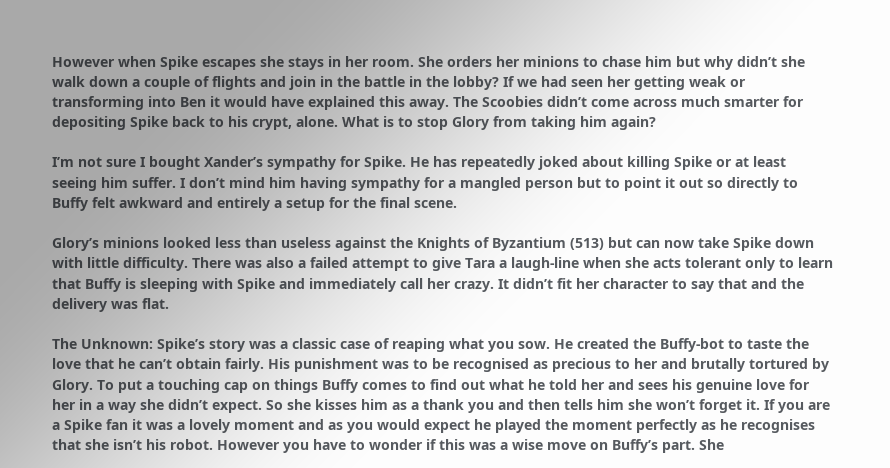However when Spike escapes she stays in her room. She orders her minions to chase him but why didn’t she walk down a couple of flights and join in the battle in the lobby? If we had seen her getting weak or transforming into Ben it would have explained this away. The Scoobies didn’t come across much smarter for depositing Spike back to his crypt, alone. What is to stop Glory from taking him again?

I’m not sure I bought Xander’s sympathy for Spike. He has repeatedly joked about killing Spike or at least seeing him suffer. I don’t mind him having sympathy for a mangled person but to point it out so directly to Buffy felt awkward and entirely a setup for the final scene.

Glory’s minions looked less than useless against the Knights of Byzantium (513) but can now take Spike down with little difficulty. There was also a failed attempt to give Tara a laugh-line when she acts tolerant only to learn that Buffy is sleeping with Spike and immediately call her crazy. It didn’t fit her character to say that and the delivery was flat.

The Unknown: Spike’s story was a classic case of reaping what you sow. He created the Buffy-bot to taste the love that he can’t obtain fairly. His punishment was to be recognised as precious to her and brutally tortured by Glory. To put a touching cap on things Buffy comes to find out what he told her and sees his genuine love for her in a way she didn’t expect. So she kisses him as a thank you and then tells him she won’t forget it. If you are a Spike fan it was a lovely moment and as you would expect he played the moment perfectly as he recognises that she isn’t his robot. However you have to wonder if this was a wise move on Buffy’s part. She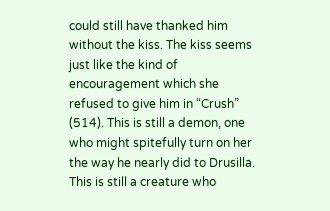could still have thanked him without the kiss. The kiss seems just like the kind of encouragement which she refused to give him in “Crush” (514). This is still a demon, one who might spitefully turn on her the way he nearly did to Drusilla. This is still a creature who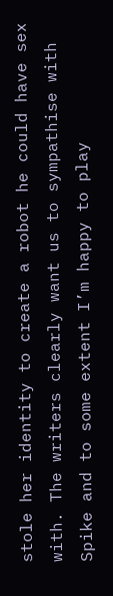stole her identity to create a robot he could have sex with. The writers clearly want us to sympathise with Spike and to some extent I’m happy to play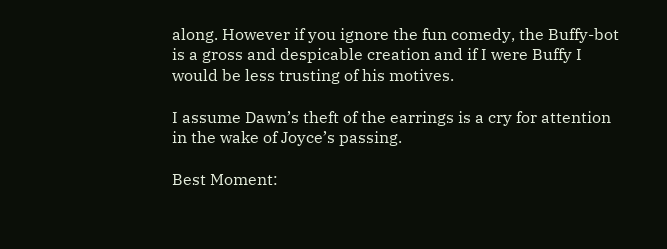along. However if you ignore the fun comedy, the Buffy-bot is a gross and despicable creation and if I were Buffy I would be less trusting of his motives.

I assume Dawn’s theft of the earrings is a cry for attention in the wake of Joyce’s passing.

Best Moment: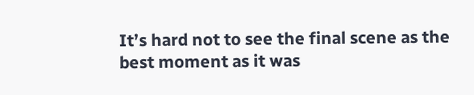It’s hard not to see the final scene as the best moment as it was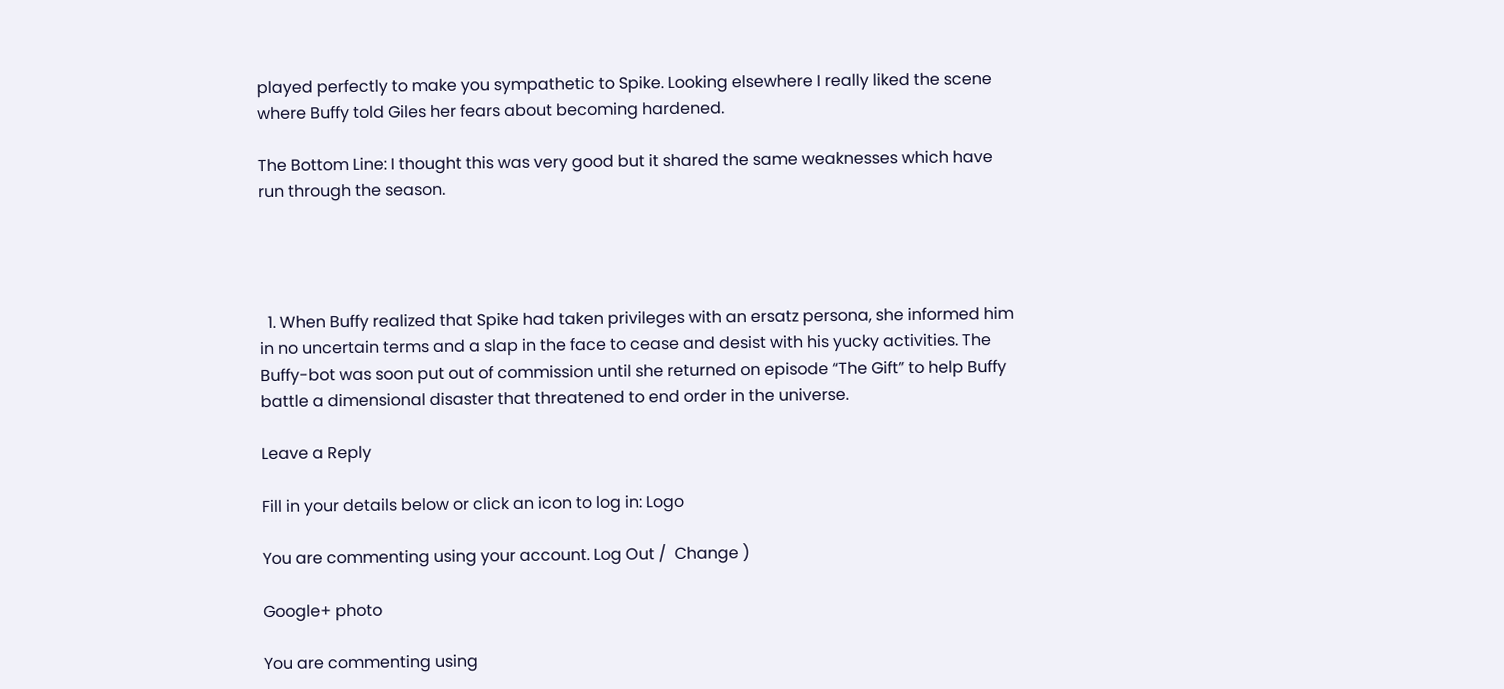played perfectly to make you sympathetic to Spike. Looking elsewhere I really liked the scene where Buffy told Giles her fears about becoming hardened.

The Bottom Line: I thought this was very good but it shared the same weaknesses which have run through the season.




  1. When Buffy realized that Spike had taken privileges with an ersatz persona, she informed him in no uncertain terms and a slap in the face to cease and desist with his yucky activities. The Buffy-bot was soon put out of commission until she returned on episode “The Gift” to help Buffy battle a dimensional disaster that threatened to end order in the universe.

Leave a Reply

Fill in your details below or click an icon to log in: Logo

You are commenting using your account. Log Out /  Change )

Google+ photo

You are commenting using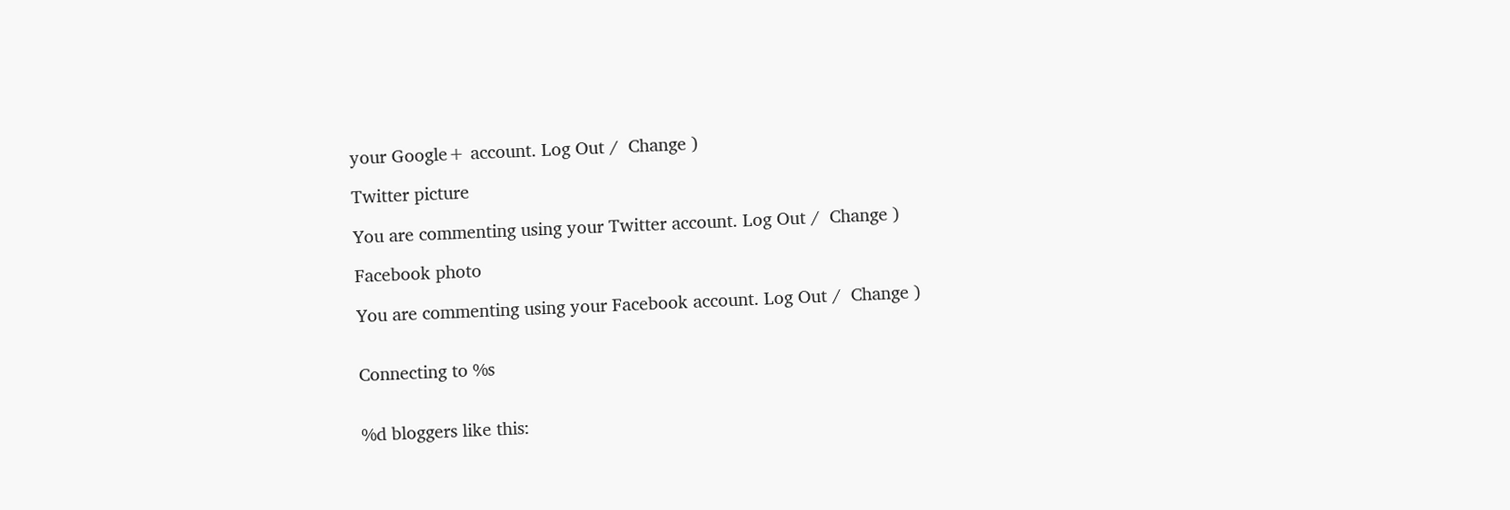your Google+ account. Log Out /  Change )

Twitter picture

You are commenting using your Twitter account. Log Out /  Change )

Facebook photo

You are commenting using your Facebook account. Log Out /  Change )


Connecting to %s


%d bloggers like this: